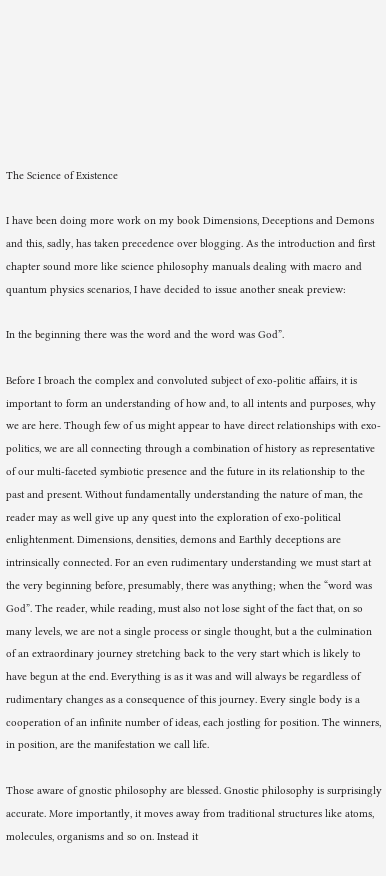The Science of Existence

I have been doing more work on my book Dimensions, Deceptions and Demons and this, sadly, has taken precedence over blogging. As the introduction and first chapter sound more like science philosophy manuals dealing with macro and quantum physics scenarios, I have decided to issue another sneak preview:

In the beginning there was the word and the word was God”.

Before I broach the complex and convoluted subject of exo-politic affairs, it is important to form an understanding of how and, to all intents and purposes, why we are here. Though few of us might appear to have direct relationships with exo-politics, we are all connecting through a combination of history as representative of our multi-faceted symbiotic presence and the future in its relationship to the past and present. Without fundamentally understanding the nature of man, the reader may as well give up any quest into the exploration of exo-political enlightenment. Dimensions, densities, demons and Earthly deceptions are intrinsically connected. For an even rudimentary understanding we must start at the very beginning before, presumably, there was anything; when the “word was God”. The reader, while reading, must also not lose sight of the fact that, on so many levels, we are not a single process or single thought, but a the culmination of an extraordinary journey stretching back to the very start which is likely to have begun at the end. Everything is as it was and will always be regardless of rudimentary changes as a consequence of this journey. Every single body is a cooperation of an infinite number of ideas, each jostling for position. The winners, in position, are the manifestation we call life.

Those aware of gnostic philosophy are blessed. Gnostic philosophy is surprisingly accurate. More importantly, it moves away from traditional structures like atoms, molecules, organisms and so on. Instead it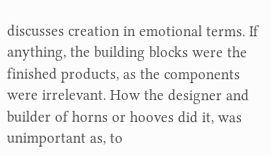discusses creation in emotional terms. If anything, the building blocks were the finished products, as the components were irrelevant. How the designer and builder of horns or hooves did it, was unimportant as, to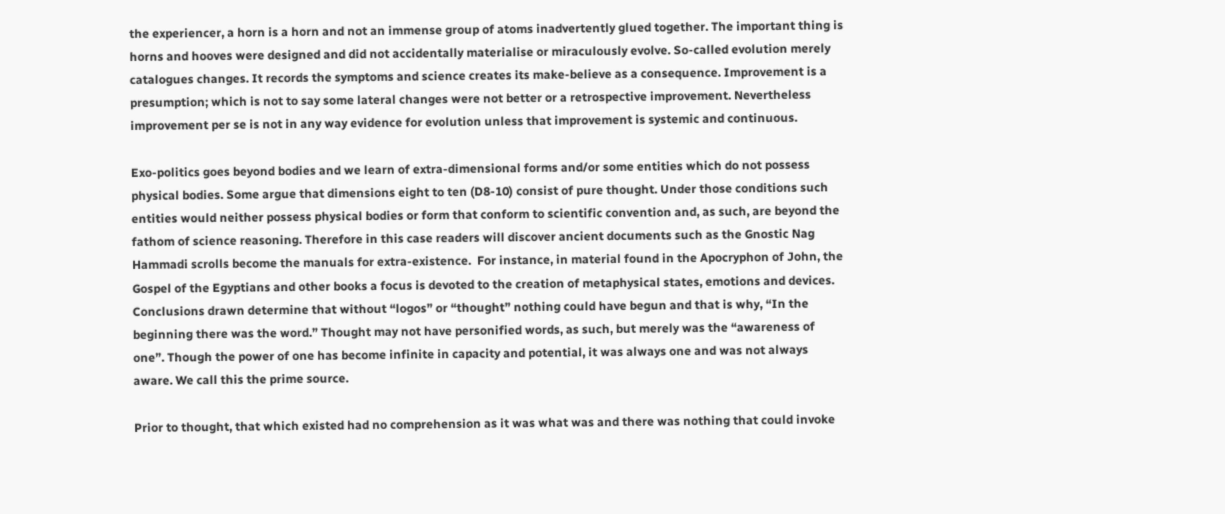the experiencer, a horn is a horn and not an immense group of atoms inadvertently glued together. The important thing is horns and hooves were designed and did not accidentally materialise or miraculously evolve. So-called evolution merely catalogues changes. It records the symptoms and science creates its make-believe as a consequence. Improvement is a presumption; which is not to say some lateral changes were not better or a retrospective improvement. Nevertheless improvement per se is not in any way evidence for evolution unless that improvement is systemic and continuous.

Exo-politics goes beyond bodies and we learn of extra-dimensional forms and/or some entities which do not possess physical bodies. Some argue that dimensions eight to ten (D8-10) consist of pure thought. Under those conditions such entities would neither possess physical bodies or form that conform to scientific convention and, as such, are beyond the fathom of science reasoning. Therefore in this case readers will discover ancient documents such as the Gnostic Nag Hammadi scrolls become the manuals for extra-existence.  For instance, in material found in the Apocryphon of John, the Gospel of the Egyptians and other books a focus is devoted to the creation of metaphysical states, emotions and devices. Conclusions drawn determine that without “logos” or “thought” nothing could have begun and that is why, “In the beginning there was the word.” Thought may not have personified words, as such, but merely was the “awareness of one”. Though the power of one has become infinite in capacity and potential, it was always one and was not always aware. We call this the prime source.

Prior to thought, that which existed had no comprehension as it was what was and there was nothing that could invoke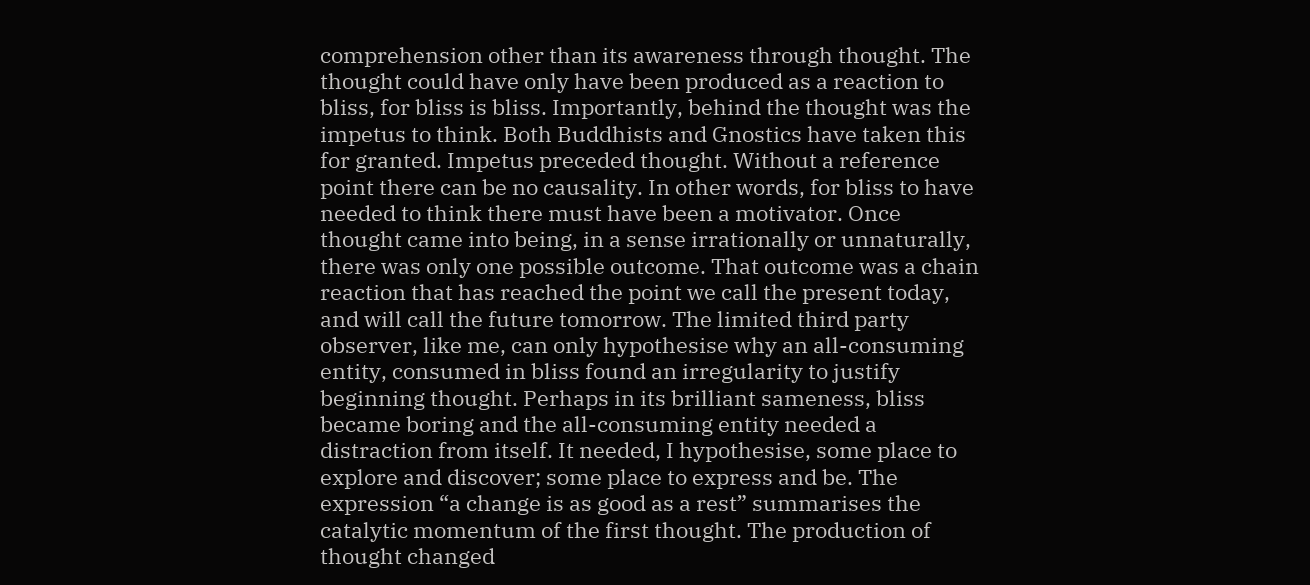comprehension other than its awareness through thought. The thought could have only have been produced as a reaction to bliss, for bliss is bliss. Importantly, behind the thought was the impetus to think. Both Buddhists and Gnostics have taken this for granted. Impetus preceded thought. Without a reference point there can be no causality. In other words, for bliss to have needed to think there must have been a motivator. Once thought came into being, in a sense irrationally or unnaturally, there was only one possible outcome. That outcome was a chain reaction that has reached the point we call the present today, and will call the future tomorrow. The limited third party observer, like me, can only hypothesise why an all-consuming entity, consumed in bliss found an irregularity to justify beginning thought. Perhaps in its brilliant sameness, bliss became boring and the all-consuming entity needed a distraction from itself. It needed, I hypothesise, some place to explore and discover; some place to express and be. The expression “a change is as good as a rest” summarises the catalytic momentum of the first thought. The production of thought changed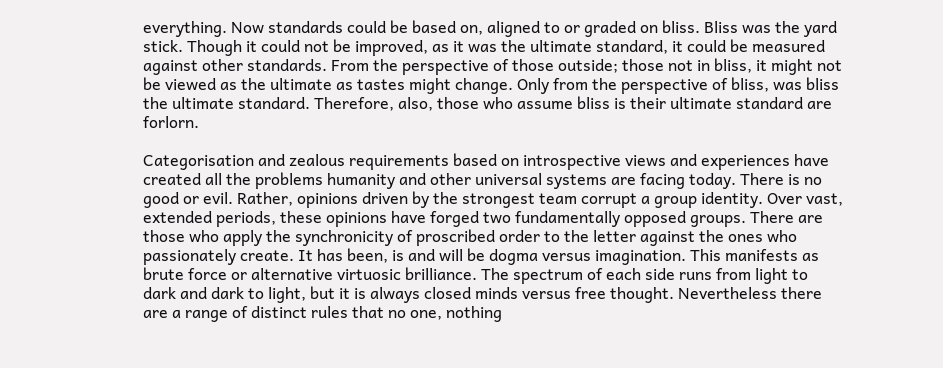everything. Now standards could be based on, aligned to or graded on bliss. Bliss was the yard stick. Though it could not be improved, as it was the ultimate standard, it could be measured against other standards. From the perspective of those outside; those not in bliss, it might not be viewed as the ultimate as tastes might change. Only from the perspective of bliss, was bliss the ultimate standard. Therefore, also, those who assume bliss is their ultimate standard are forlorn.

Categorisation and zealous requirements based on introspective views and experiences have created all the problems humanity and other universal systems are facing today. There is no good or evil. Rather, opinions driven by the strongest team corrupt a group identity. Over vast, extended periods, these opinions have forged two fundamentally opposed groups. There are those who apply the synchronicity of proscribed order to the letter against the ones who passionately create. It has been, is and will be dogma versus imagination. This manifests as brute force or alternative virtuosic brilliance. The spectrum of each side runs from light to dark and dark to light, but it is always closed minds versus free thought. Nevertheless there are a range of distinct rules that no one, nothing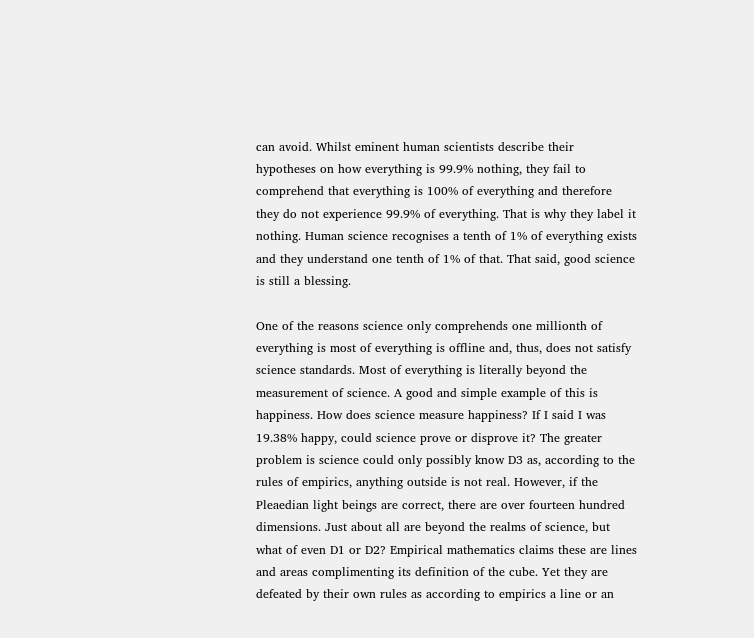can avoid. Whilst eminent human scientists describe their hypotheses on how everything is 99.9% nothing, they fail to comprehend that everything is 100% of everything and therefore they do not experience 99.9% of everything. That is why they label it nothing. Human science recognises a tenth of 1% of everything exists and they understand one tenth of 1% of that. That said, good science is still a blessing.

One of the reasons science only comprehends one millionth of everything is most of everything is offline and, thus, does not satisfy science standards. Most of everything is literally beyond the measurement of science. A good and simple example of this is happiness. How does science measure happiness? If I said I was 19.38% happy, could science prove or disprove it? The greater problem is science could only possibly know D3 as, according to the rules of empirics, anything outside is not real. However, if the Pleaedian light beings are correct, there are over fourteen hundred dimensions. Just about all are beyond the realms of science, but what of even D1 or D2? Empirical mathematics claims these are lines and areas complimenting its definition of the cube. Yet they are defeated by their own rules as according to empirics a line or an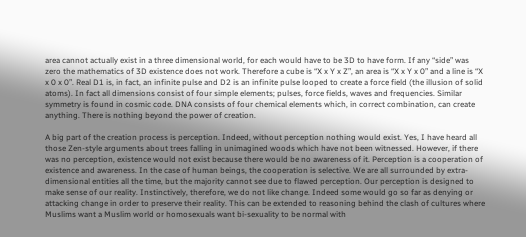area cannot actually exist in a three dimensional world, for each would have to be 3D to have form. If any “side” was zero the mathematics of 3D existence does not work. Therefore a cube is “X x Y x Z”, an area is “X x Y x 0” and a line is “X x 0 x 0”. Real D1 is, in fact, an infinite pulse and D2 is an infinite pulse looped to create a force field (the illusion of solid atoms). In fact all dimensions consist of four simple elements; pulses, force fields, waves and frequencies. Similar symmetry is found in cosmic code. DNA consists of four chemical elements which, in correct combination, can create anything. There is nothing beyond the power of creation.

A big part of the creation process is perception. Indeed, without perception nothing would exist. Yes, I have heard all those Zen-style arguments about trees falling in unimagined woods which have not been witnessed. However, if there was no perception, existence would not exist because there would be no awareness of it. Perception is a cooperation of existence and awareness. In the case of human beings, the cooperation is selective. We are all surrounded by extra-dimensional entities all the time, but the majority cannot see due to flawed perception. Our perception is designed to make sense of our reality. Instinctively, therefore, we do not like change. Indeed some would go so far as denying or attacking change in order to preserve their reality. This can be extended to reasoning behind the clash of cultures where Muslims want a Muslim world or homosexuals want bi-sexuality to be normal with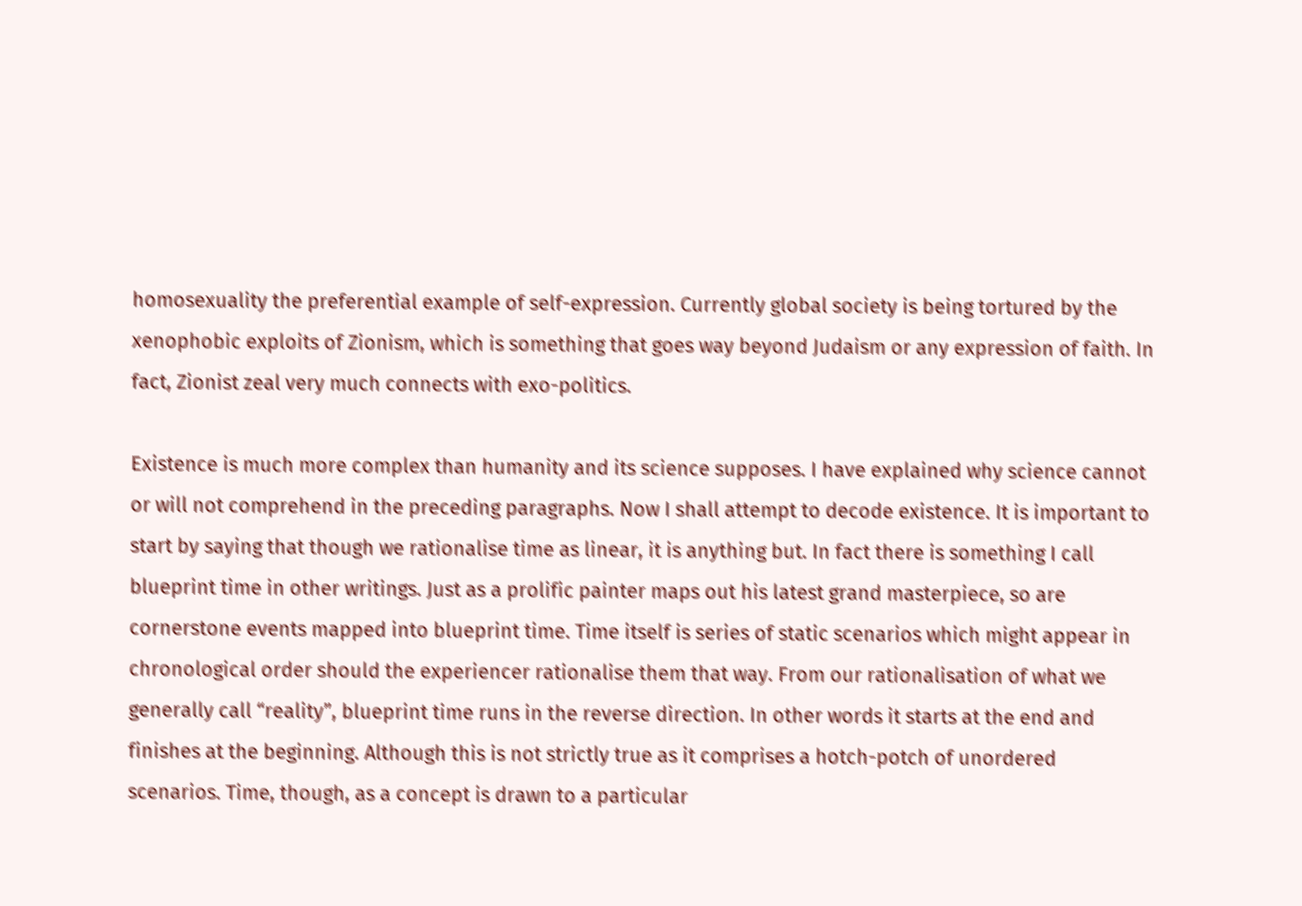homosexuality the preferential example of self-expression. Currently global society is being tortured by the xenophobic exploits of Zionism, which is something that goes way beyond Judaism or any expression of faith. In fact, Zionist zeal very much connects with exo-politics.

Existence is much more complex than humanity and its science supposes. I have explained why science cannot or will not comprehend in the preceding paragraphs. Now I shall attempt to decode existence. It is important to start by saying that though we rationalise time as linear, it is anything but. In fact there is something I call blueprint time in other writings. Just as a prolific painter maps out his latest grand masterpiece, so are cornerstone events mapped into blueprint time. Time itself is series of static scenarios which might appear in chronological order should the experiencer rationalise them that way. From our rationalisation of what we generally call “reality”, blueprint time runs in the reverse direction. In other words it starts at the end and finishes at the beginning. Although this is not strictly true as it comprises a hotch-potch of unordered scenarios. Time, though, as a concept is drawn to a particular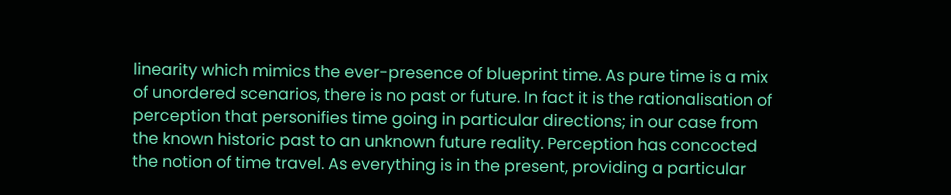linearity which mimics the ever-presence of blueprint time. As pure time is a mix of unordered scenarios, there is no past or future. In fact it is the rationalisation of perception that personifies time going in particular directions; in our case from the known historic past to an unknown future reality. Perception has concocted the notion of time travel. As everything is in the present, providing a particular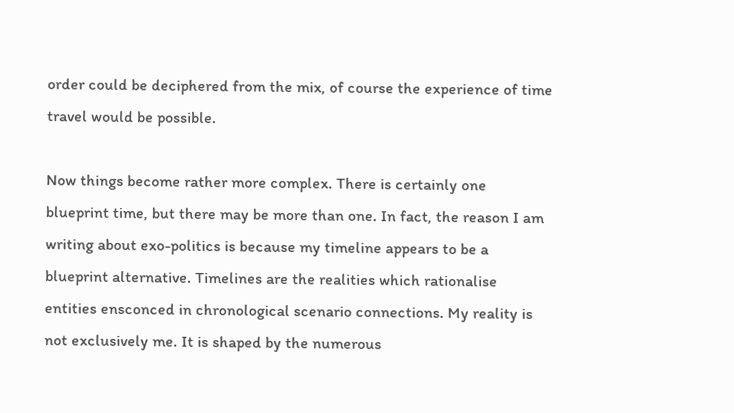order could be deciphered from the mix, of course the experience of time travel would be possible.

Now things become rather more complex. There is certainly one blueprint time, but there may be more than one. In fact, the reason I am writing about exo-politics is because my timeline appears to be a blueprint alternative. Timelines are the realities which rationalise entities ensconced in chronological scenario connections. My reality is not exclusively me. It is shaped by the numerous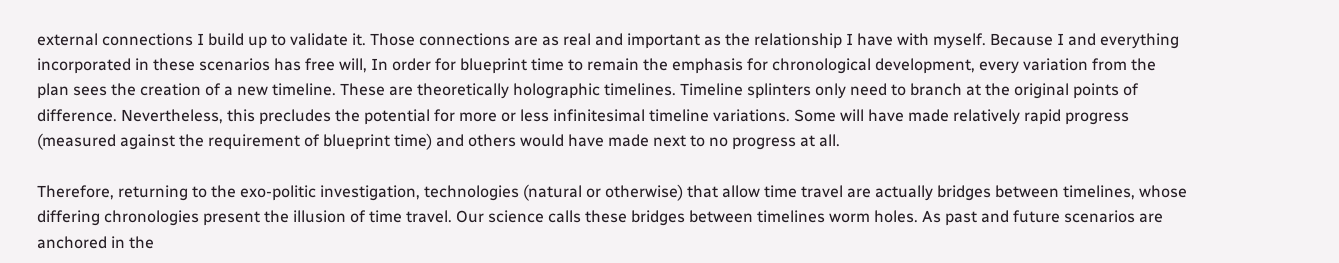external connections I build up to validate it. Those connections are as real and important as the relationship I have with myself. Because I and everything incorporated in these scenarios has free will, In order for blueprint time to remain the emphasis for chronological development, every variation from the plan sees the creation of a new timeline. These are theoretically holographic timelines. Timeline splinters only need to branch at the original points of difference. Nevertheless, this precludes the potential for more or less infinitesimal timeline variations. Some will have made relatively rapid progress (measured against the requirement of blueprint time) and others would have made next to no progress at all.

Therefore, returning to the exo-politic investigation, technologies (natural or otherwise) that allow time travel are actually bridges between timelines, whose differing chronologies present the illusion of time travel. Our science calls these bridges between timelines worm holes. As past and future scenarios are anchored in the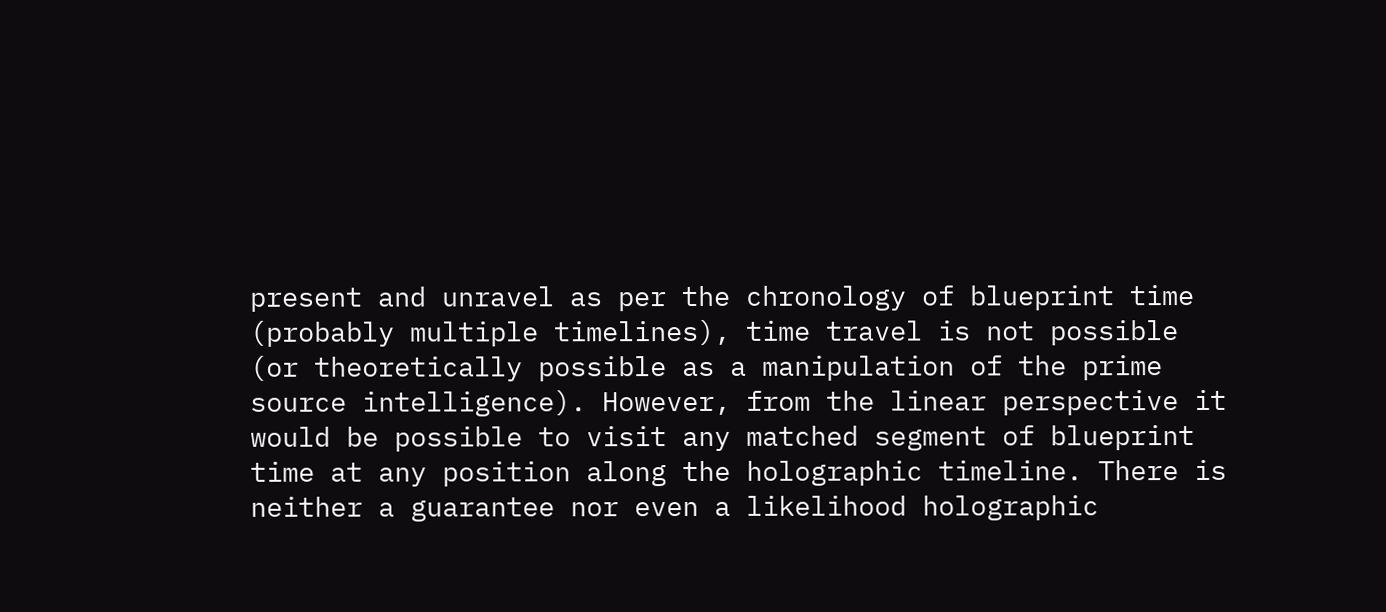present and unravel as per the chronology of blueprint time (probably multiple timelines), time travel is not possible (or theoretically possible as a manipulation of the prime source intelligence). However, from the linear perspective it would be possible to visit any matched segment of blueprint time at any position along the holographic timeline. There is neither a guarantee nor even a likelihood holographic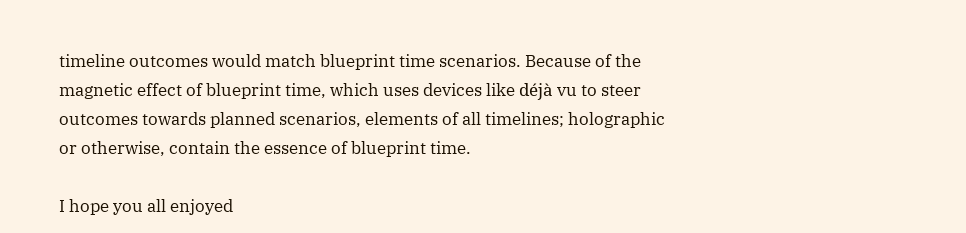timeline outcomes would match blueprint time scenarios. Because of the magnetic effect of blueprint time, which uses devices like déjà vu to steer outcomes towards planned scenarios, elements of all timelines; holographic or otherwise, contain the essence of blueprint time.

I hope you all enjoyed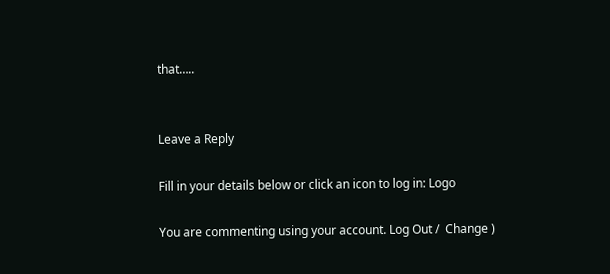that…..


Leave a Reply

Fill in your details below or click an icon to log in: Logo

You are commenting using your account. Log Out /  Change )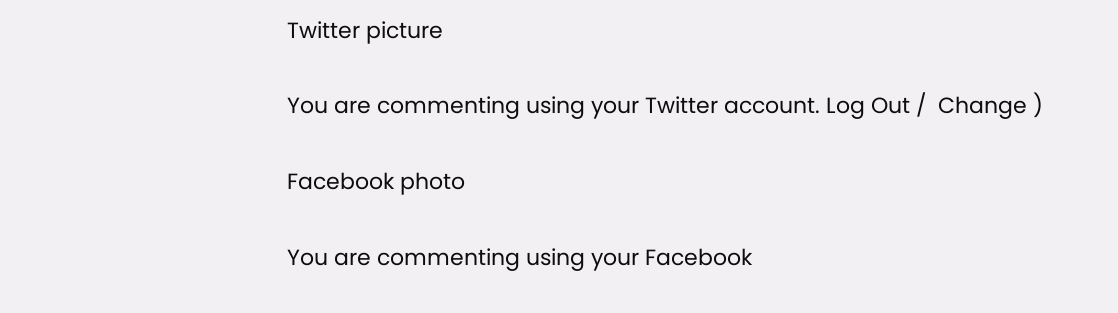Twitter picture

You are commenting using your Twitter account. Log Out /  Change )

Facebook photo

You are commenting using your Facebook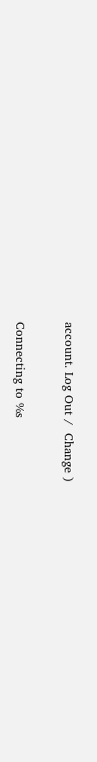account. Log Out /  Change )

Connecting to %s